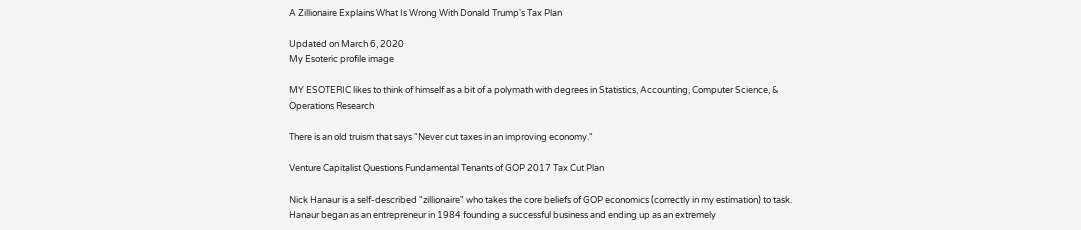A Zillionaire Explains What Is Wrong With Donald Trump's Tax Plan

Updated on March 6, 2020
My Esoteric profile image

MY ESOTERIC likes to think of himself as a bit of a polymath with degrees in Statistics, Accounting, Computer Science, & Operations Research

There is an old truism that says "Never cut taxes in an improving economy."

Venture Capitalist Questions Fundamental Tenants of GOP 2017 Tax Cut Plan

Nick Hanaur is a self-described "zillionaire" who takes the core beliefs of GOP economics (correctly in my estimation) to task. Hanaur began as an entrepreneur in 1984 founding a successful business and ending up as an extremely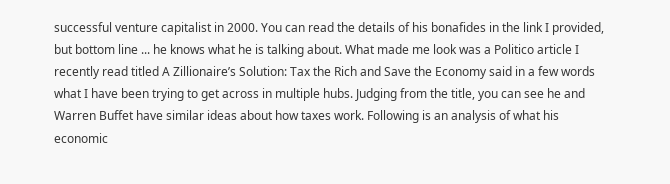successful venture capitalist in 2000. You can read the details of his bonafides in the link I provided, but bottom line ... he knows what he is talking about. What made me look was a Politico article I recently read titled A Zillionaire’s Solution: Tax the Rich and Save the Economy said in a few words what I have been trying to get across in multiple hubs. Judging from the title, you can see he and Warren Buffet have similar ideas about how taxes work. Following is an analysis of what his economic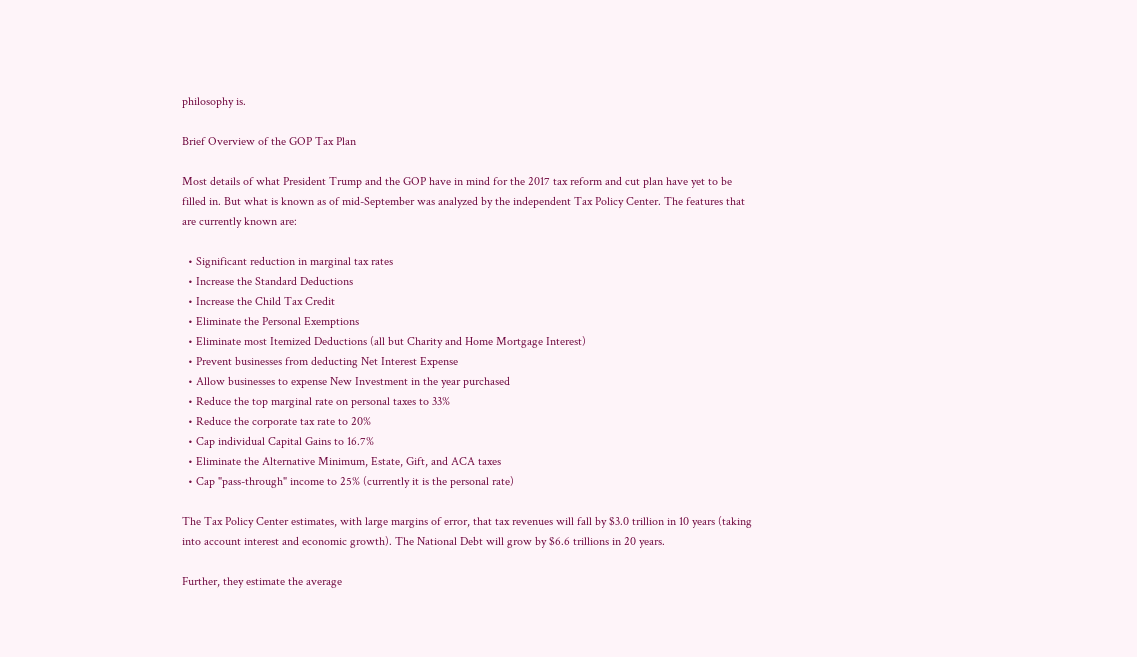philosophy is.

Brief Overview of the GOP Tax Plan

Most details of what President Trump and the GOP have in mind for the 2017 tax reform and cut plan have yet to be filled in. But what is known as of mid-September was analyzed by the independent Tax Policy Center. The features that are currently known are:

  • Significant reduction in marginal tax rates
  • Increase the Standard Deductions
  • Increase the Child Tax Credit
  • Eliminate the Personal Exemptions
  • Eliminate most Itemized Deductions (all but Charity and Home Mortgage Interest)
  • Prevent businesses from deducting Net Interest Expense
  • Allow businesses to expense New Investment in the year purchased
  • Reduce the top marginal rate on personal taxes to 33%
  • Reduce the corporate tax rate to 20%
  • Cap individual Capital Gains to 16.7%
  • Eliminate the Alternative Minimum, Estate, Gift, and ACA taxes
  • Cap "pass-through" income to 25% (currently it is the personal rate)

The Tax Policy Center estimates, with large margins of error, that tax revenues will fall by $3.0 trillion in 10 years (taking into account interest and economic growth). The National Debt will grow by $6.6 trillions in 20 years.

Further, they estimate the average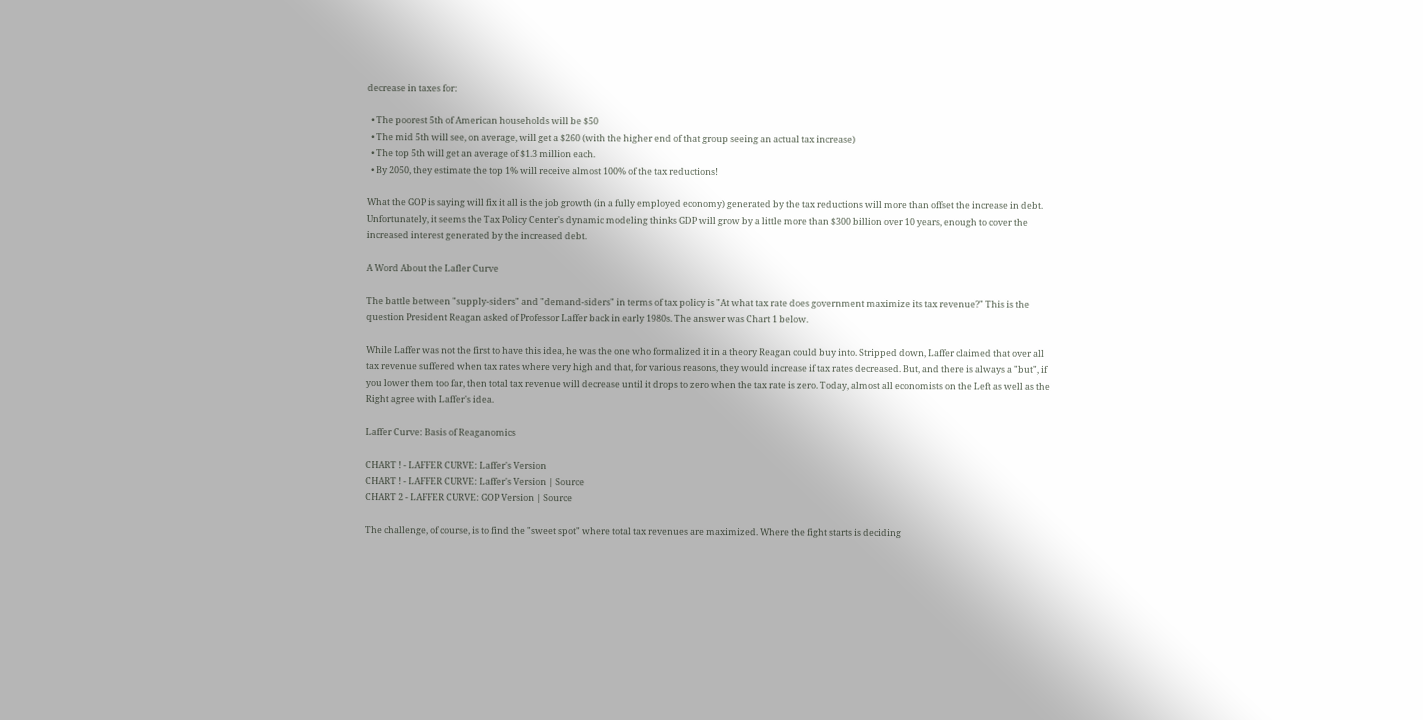decrease in taxes for:

  • The poorest 5th of American households will be $50
  • The mid 5th will see, on average, will get a $260 (with the higher end of that group seeing an actual tax increase)
  • The top 5th will get an average of $1.3 million each.
  • By 2050, they estimate the top 1% will receive almost 100% of the tax reductions!

What the GOP is saying will fix it all is the job growth (in a fully employed economy) generated by the tax reductions will more than offset the increase in debt. Unfortunately, it seems the Tax Policy Center's dynamic modeling thinks GDP will grow by a little more than $300 billion over 10 years, enough to cover the increased interest generated by the increased debt.

A Word About the Lafler Curve

The battle between "supply-siders" and "demand-siders" in terms of tax policy is "At what tax rate does government maximize its tax revenue?" This is the question President Reagan asked of Professor Laffer back in early 1980s. The answer was Chart 1 below.

While Laffer was not the first to have this idea, he was the one who formalized it in a theory Reagan could buy into. Stripped down, Laffer claimed that over all tax revenue suffered when tax rates where very high and that, for various reasons, they would increase if tax rates decreased. But, and there is always a "but", if you lower them too far, then total tax revenue will decrease until it drops to zero when the tax rate is zero. Today, almost all economists on the Left as well as the Right agree with Laffer's idea.

Laffer Curve: Basis of Reaganomics

CHART ! - LAFFER CURVE: Laffer's Version
CHART ! - LAFFER CURVE: Laffer's Version | Source
CHART 2 - LAFFER CURVE: GOP Version | Source

The challenge, of course, is to find the "sweet spot" where total tax revenues are maximized. Where the fight starts is deciding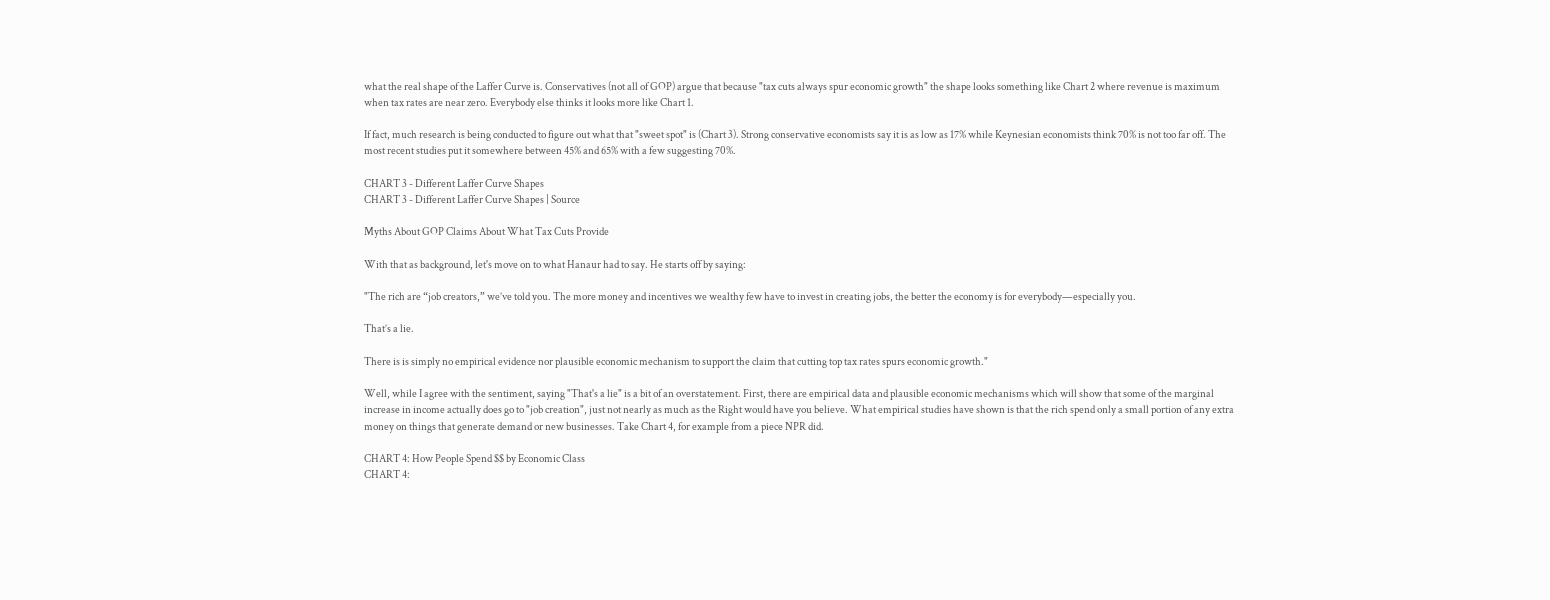what the real shape of the Laffer Curve is. Conservatives (not all of GOP) argue that because "tax cuts always spur economic growth" the shape looks something like Chart 2 where revenue is maximum when tax rates are near zero. Everybody else thinks it looks more like Chart 1.

If fact, much research is being conducted to figure out what that "sweet spot" is (Chart 3). Strong conservative economists say it is as low as 17% while Keynesian economists think 70% is not too far off. The most recent studies put it somewhere between 45% and 65% with a few suggesting 70%.

CHART 3 - Different Laffer Curve Shapes
CHART 3 - Different Laffer Curve Shapes | Source

Myths About GOP Claims About What Tax Cuts Provide

With that as background, let's move on to what Hanaur had to say. He starts off by saying:

"The rich are “job creators,” we’ve told you. The more money and incentives we wealthy few have to invest in creating jobs, the better the economy is for everybody—especially you.

That’s a lie.

There is is simply no empirical evidence nor plausible economic mechanism to support the claim that cutting top tax rates spurs economic growth."

Well, while I agree with the sentiment, saying "That's a lie" is a bit of an overstatement. First, there are empirical data and plausible economic mechanisms which will show that some of the marginal increase in income actually does go to "job creation", just not nearly as much as the Right would have you believe. What empirical studies have shown is that the rich spend only a small portion of any extra money on things that generate demand or new businesses. Take Chart 4, for example from a piece NPR did.

CHART 4: How People Spend $$ by Economic Class
CHART 4: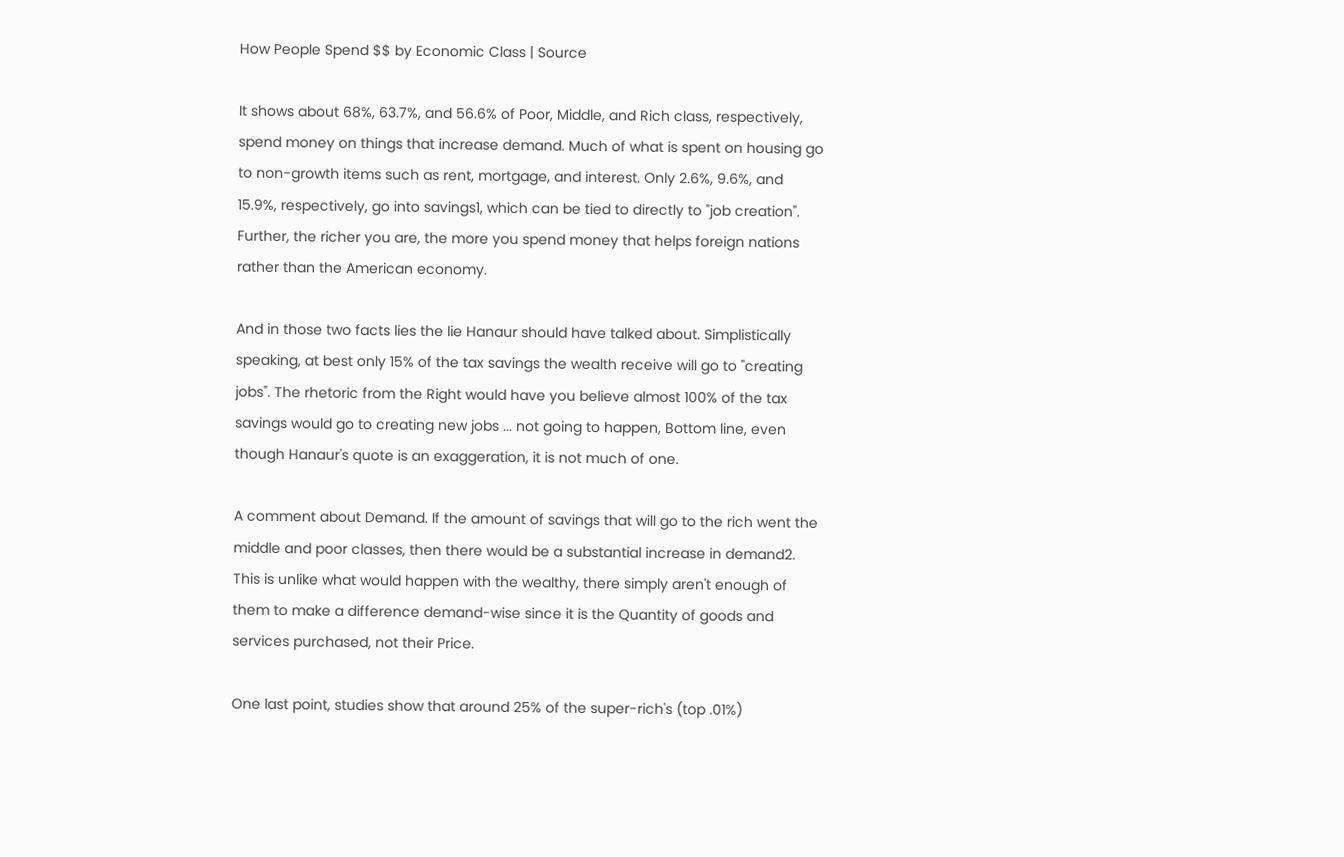How People Spend $$ by Economic Class | Source

It shows about 68%, 63.7%, and 56.6% of Poor, Middle, and Rich class, respectively, spend money on things that increase demand. Much of what is spent on housing go to non-growth items such as rent, mortgage, and interest. Only 2.6%, 9.6%, and 15.9%, respectively, go into savings1, which can be tied to directly to "job creation". Further, the richer you are, the more you spend money that helps foreign nations rather than the American economy.

And in those two facts lies the lie Hanaur should have talked about. Simplistically speaking, at best only 15% of the tax savings the wealth receive will go to "creating jobs". The rhetoric from the Right would have you believe almost 100% of the tax savings would go to creating new jobs ... not going to happen, Bottom line, even though Hanaur's quote is an exaggeration, it is not much of one.

A comment about Demand. If the amount of savings that will go to the rich went the middle and poor classes, then there would be a substantial increase in demand2. This is unlike what would happen with the wealthy, there simply aren't enough of them to make a difference demand-wise since it is the Quantity of goods and services purchased, not their Price.

One last point, studies show that around 25% of the super-rich's (top .01%)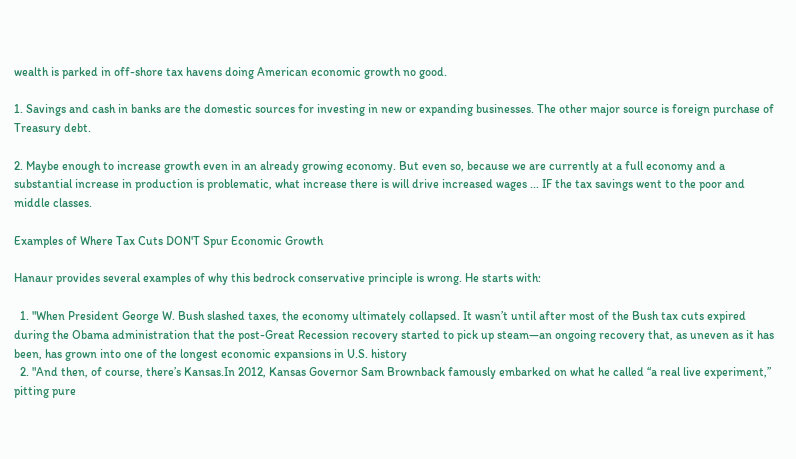wealth is parked in off-shore tax havens doing American economic growth no good.

1. Savings and cash in banks are the domestic sources for investing in new or expanding businesses. The other major source is foreign purchase of Treasury debt.

2. Maybe enough to increase growth even in an already growing economy. But even so, because we are currently at a full economy and a substantial increase in production is problematic, what increase there is will drive increased wages ... IF the tax savings went to the poor and middle classes.

Examples of Where Tax Cuts DON'T Spur Economic Growth

Hanaur provides several examples of why this bedrock conservative principle is wrong. He starts with:

  1. "When President George W. Bush slashed taxes, the economy ultimately collapsed. It wasn’t until after most of the Bush tax cuts expired during the Obama administration that the post-Great Recession recovery started to pick up steam—an ongoing recovery that, as uneven as it has been, has grown into one of the longest economic expansions in U.S. history
  2. "And then, of course, there’s Kansas.In 2012, Kansas Governor Sam Brownback famously embarked on what he called “a real live experiment,” pitting pure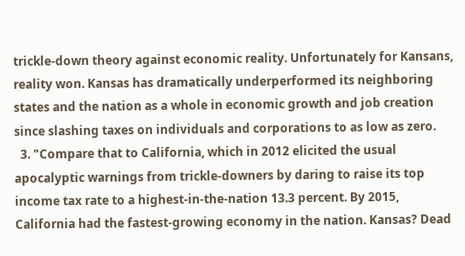trickle-down theory against economic reality. Unfortunately for Kansans, reality won. Kansas has dramatically underperformed its neighboring states and the nation as a whole in economic growth and job creation since slashing taxes on individuals and corporations to as low as zero.
  3. "Compare that to California, which in 2012 elicited the usual apocalyptic warnings from trickle-downers by daring to raise its top income tax rate to a highest-in-the-nation 13.3 percent. By 2015, California had the fastest-growing economy in the nation. Kansas? Dead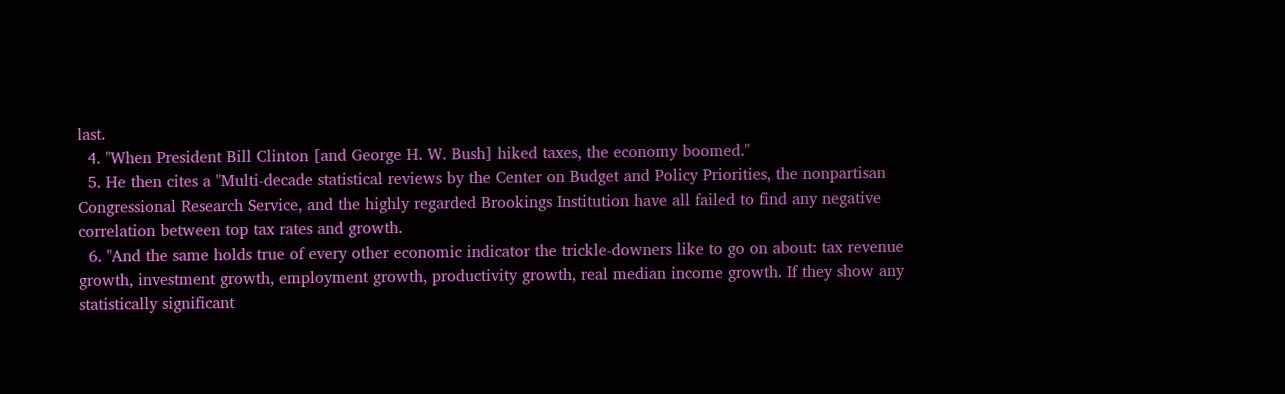last.
  4. "When President Bill Clinton [and George H. W. Bush] hiked taxes, the economy boomed."
  5. He then cites a "Multi-decade statistical reviews by the Center on Budget and Policy Priorities, the nonpartisan Congressional Research Service, and the highly regarded Brookings Institution have all failed to find any negative correlation between top tax rates and growth.
  6. "And the same holds true of every other economic indicator the trickle-downers like to go on about: tax revenue growth, investment growth, employment growth, productivity growth, real median income growth. If they show any statistically significant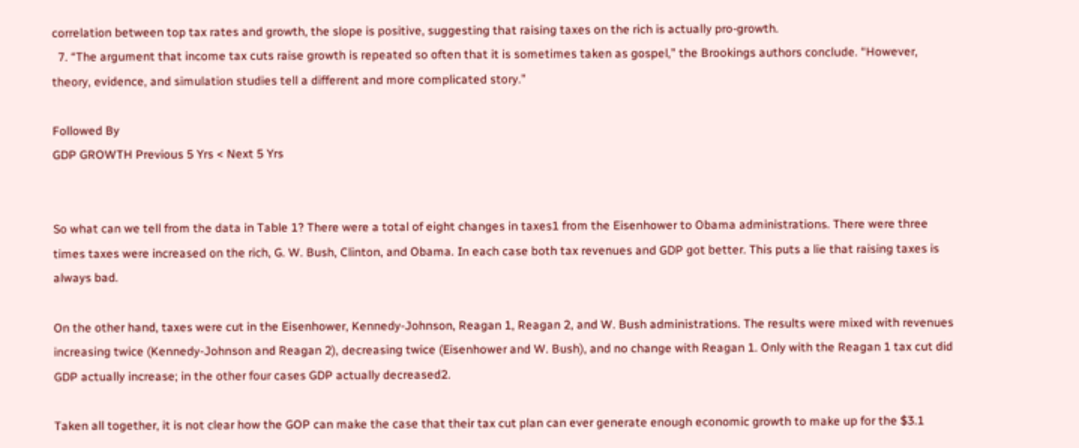correlation between top tax rates and growth, the slope is positive, suggesting that raising taxes on the rich is actually pro-growth.
  7. “The argument that income tax cuts raise growth is repeated so often that it is sometimes taken as gospel,” the Brookings authors conclude. “However, theory, evidence, and simulation studies tell a different and more complicated story.”

Followed By
GDP GROWTH Previous 5 Yrs < Next 5 Yrs


So what can we tell from the data in Table 1? There were a total of eight changes in taxes1 from the Eisenhower to Obama administrations. There were three times taxes were increased on the rich, G. W. Bush, Clinton, and Obama. In each case both tax revenues and GDP got better. This puts a lie that raising taxes is always bad.

On the other hand, taxes were cut in the Eisenhower, Kennedy-Johnson, Reagan 1, Reagan 2, and W. Bush administrations. The results were mixed with revenues increasing twice (Kennedy-Johnson and Reagan 2), decreasing twice (Eisenhower and W. Bush), and no change with Reagan 1. Only with the Reagan 1 tax cut did GDP actually increase; in the other four cases GDP actually decreased2.

Taken all together, it is not clear how the GOP can make the case that their tax cut plan can ever generate enough economic growth to make up for the $3.1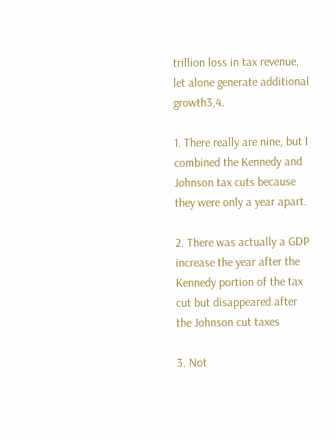trillion loss in tax revenue, let alone generate additional growth3,4.

1. There really are nine, but I combined the Kennedy and Johnson tax cuts because they were only a year apart.

2. There was actually a GDP increase the year after the Kennedy portion of the tax cut but disappeared after the Johnson cut taxes

3. Not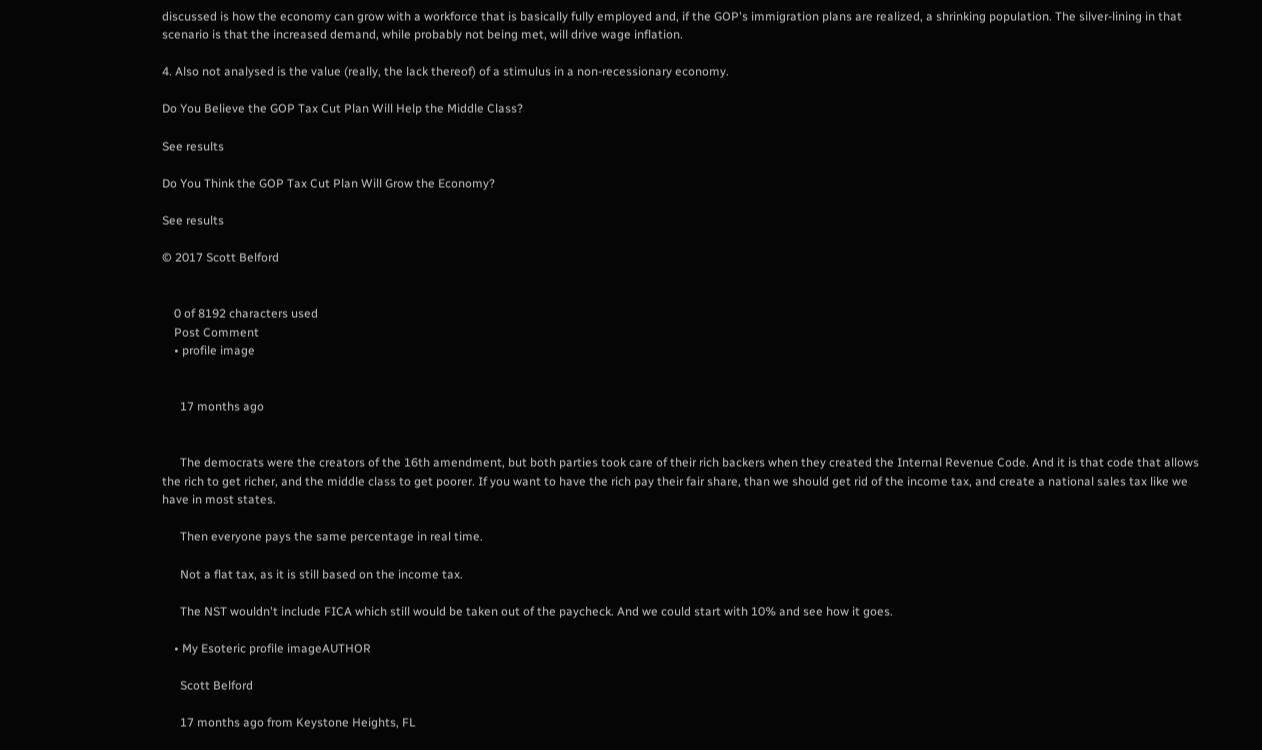discussed is how the economy can grow with a workforce that is basically fully employed and, if the GOP's immigration plans are realized, a shrinking population. The silver-lining in that scenario is that the increased demand, while probably not being met, will drive wage inflation.

4. Also not analysed is the value (really, the lack thereof) of a stimulus in a non-recessionary economy.

Do You Believe the GOP Tax Cut Plan Will Help the Middle Class?

See results

Do You Think the GOP Tax Cut Plan Will Grow the Economy?

See results

© 2017 Scott Belford


    0 of 8192 characters used
    Post Comment
    • profile image


      17 months ago


      The democrats were the creators of the 16th amendment, but both parties took care of their rich backers when they created the Internal Revenue Code. And it is that code that allows the rich to get richer, and the middle class to get poorer. If you want to have the rich pay their fair share, than we should get rid of the income tax, and create a national sales tax like we have in most states.

      Then everyone pays the same percentage in real time.

      Not a flat tax, as it is still based on the income tax.

      The NST wouldn't include FICA which still would be taken out of the paycheck. And we could start with 10% and see how it goes.

    • My Esoteric profile imageAUTHOR

      Scott Belford

      17 months ago from Keystone Heights, FL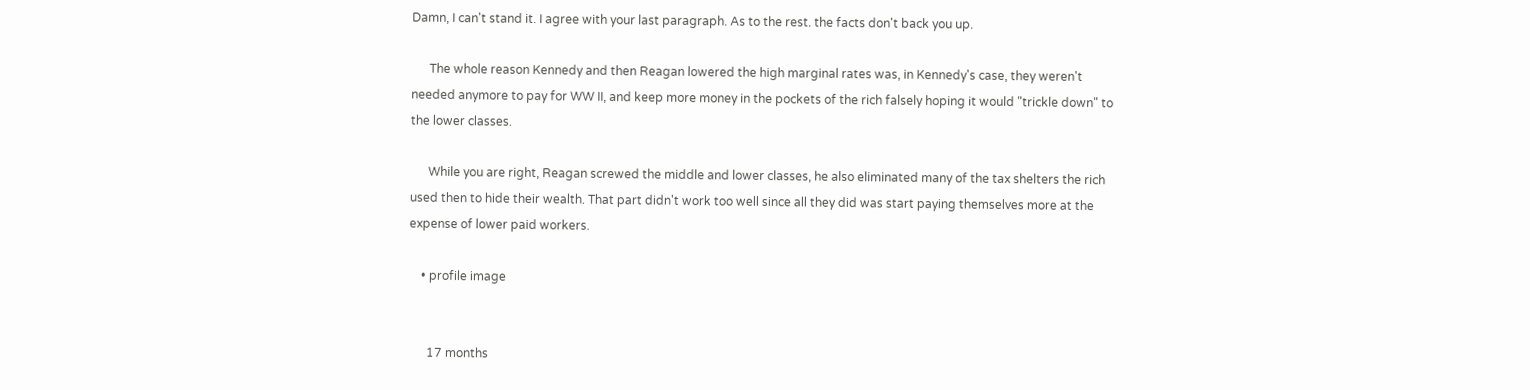Damn, I can't stand it. I agree with your last paragraph. As to the rest. the facts don't back you up.

      The whole reason Kennedy and then Reagan lowered the high marginal rates was, in Kennedy's case, they weren't needed anymore to pay for WW II, and keep more money in the pockets of the rich falsely hoping it would "trickle down" to the lower classes.

      While you are right, Reagan screwed the middle and lower classes, he also eliminated many of the tax shelters the rich used then to hide their wealth. That part didn't work too well since all they did was start paying themselves more at the expense of lower paid workers.

    • profile image


      17 months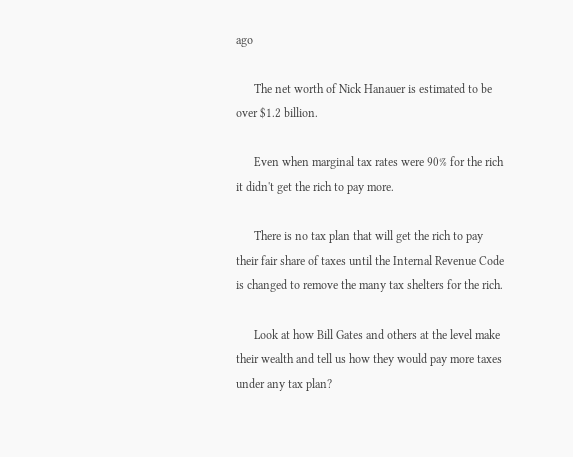ago

      The net worth of Nick Hanauer is estimated to be over $1.2 billion.

      Even when marginal tax rates were 90% for the rich it didn't get the rich to pay more.

      There is no tax plan that will get the rich to pay their fair share of taxes until the Internal Revenue Code is changed to remove the many tax shelters for the rich.

      Look at how Bill Gates and others at the level make their wealth and tell us how they would pay more taxes under any tax plan?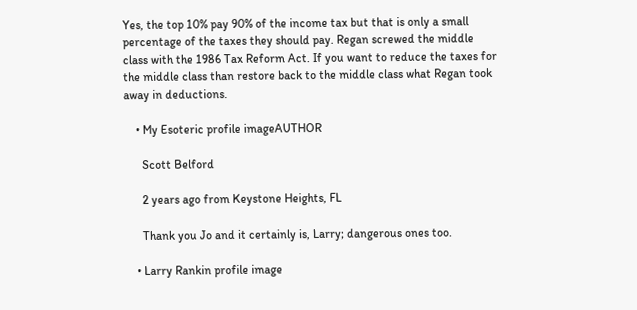Yes, the top 10% pay 90% of the income tax but that is only a small percentage of the taxes they should pay. Regan screwed the middle class with the 1986 Tax Reform Act. If you want to reduce the taxes for the middle class than restore back to the middle class what Regan took away in deductions.

    • My Esoteric profile imageAUTHOR

      Scott Belford

      2 years ago from Keystone Heights, FL

      Thank you Jo and it certainly is, Larry; dangerous ones too.

    • Larry Rankin profile image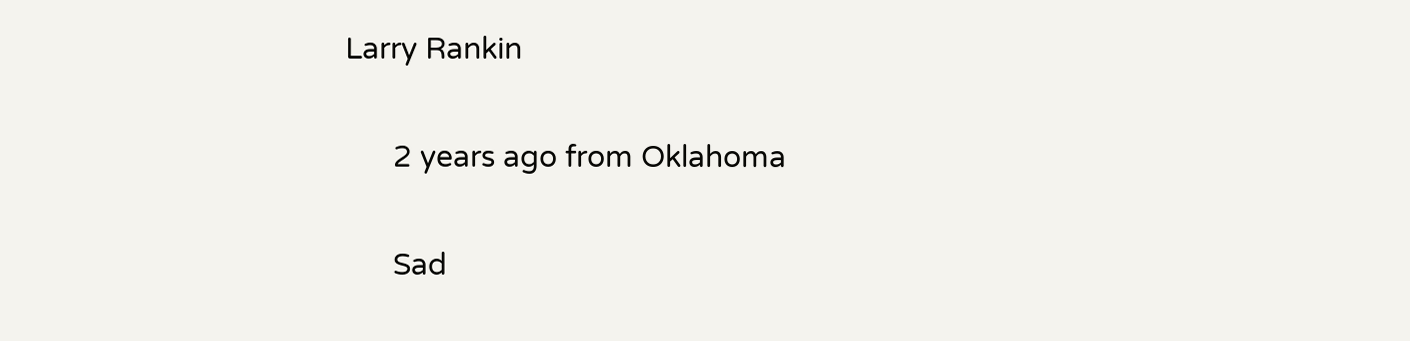Larry Rankin

      2 years ago from Oklahoma

      Sad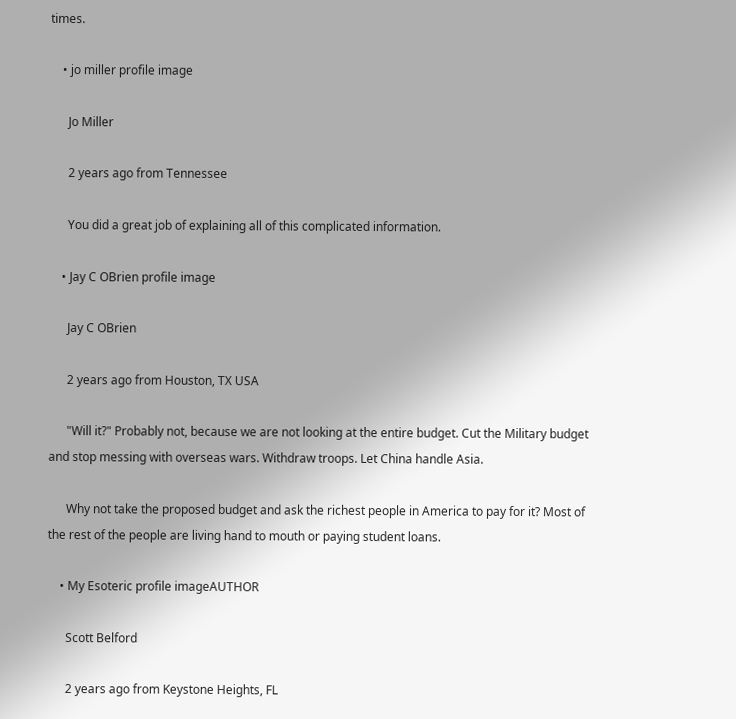times.

    • jo miller profile image

      Jo Miller

      2 years ago from Tennessee

      You did a great job of explaining all of this complicated information.

    • Jay C OBrien profile image

      Jay C OBrien

      2 years ago from Houston, TX USA

      "Will it?" Probably not, because we are not looking at the entire budget. Cut the Military budget and stop messing with overseas wars. Withdraw troops. Let China handle Asia.

      Why not take the proposed budget and ask the richest people in America to pay for it? Most of the rest of the people are living hand to mouth or paying student loans.

    • My Esoteric profile imageAUTHOR

      Scott Belford

      2 years ago from Keystone Heights, FL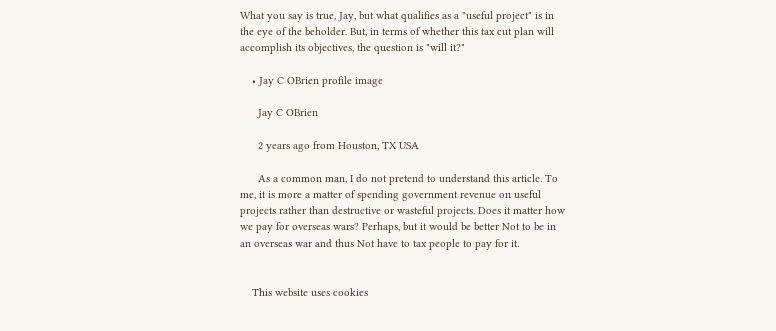What you say is true, Jay, but what qualifies as a "useful project" is in the eye of the beholder. But, in terms of whether this tax cut plan will accomplish its objectives, the question is "will it?"

    • Jay C OBrien profile image

      Jay C OBrien

      2 years ago from Houston, TX USA

      As a common man, I do not pretend to understand this article. To me, it is more a matter of spending government revenue on useful projects rather than destructive or wasteful projects. Does it matter how we pay for overseas wars? Perhaps, but it would be better Not to be in an overseas war and thus Not have to tax people to pay for it.


    This website uses cookies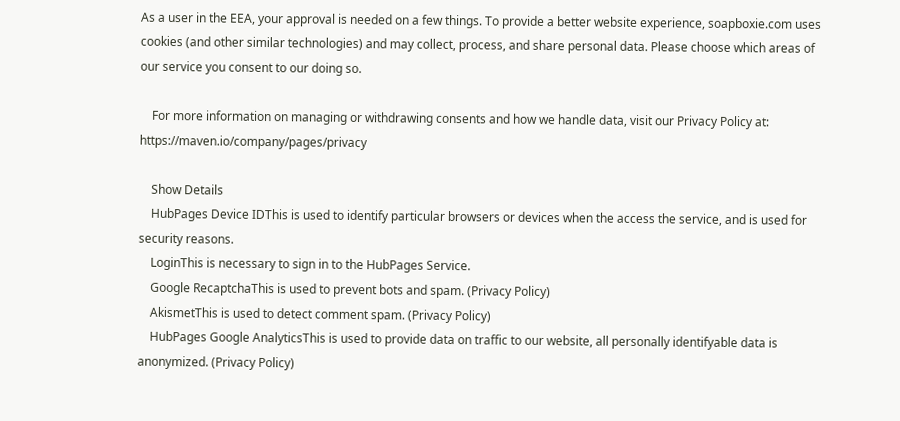As a user in the EEA, your approval is needed on a few things. To provide a better website experience, soapboxie.com uses cookies (and other similar technologies) and may collect, process, and share personal data. Please choose which areas of our service you consent to our doing so.

    For more information on managing or withdrawing consents and how we handle data, visit our Privacy Policy at: https://maven.io/company/pages/privacy

    Show Details
    HubPages Device IDThis is used to identify particular browsers or devices when the access the service, and is used for security reasons.
    LoginThis is necessary to sign in to the HubPages Service.
    Google RecaptchaThis is used to prevent bots and spam. (Privacy Policy)
    AkismetThis is used to detect comment spam. (Privacy Policy)
    HubPages Google AnalyticsThis is used to provide data on traffic to our website, all personally identifyable data is anonymized. (Privacy Policy)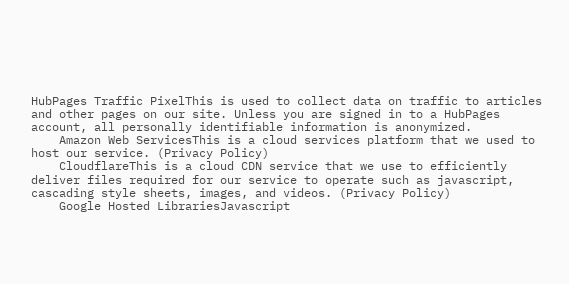HubPages Traffic PixelThis is used to collect data on traffic to articles and other pages on our site. Unless you are signed in to a HubPages account, all personally identifiable information is anonymized.
    Amazon Web ServicesThis is a cloud services platform that we used to host our service. (Privacy Policy)
    CloudflareThis is a cloud CDN service that we use to efficiently deliver files required for our service to operate such as javascript, cascading style sheets, images, and videos. (Privacy Policy)
    Google Hosted LibrariesJavascript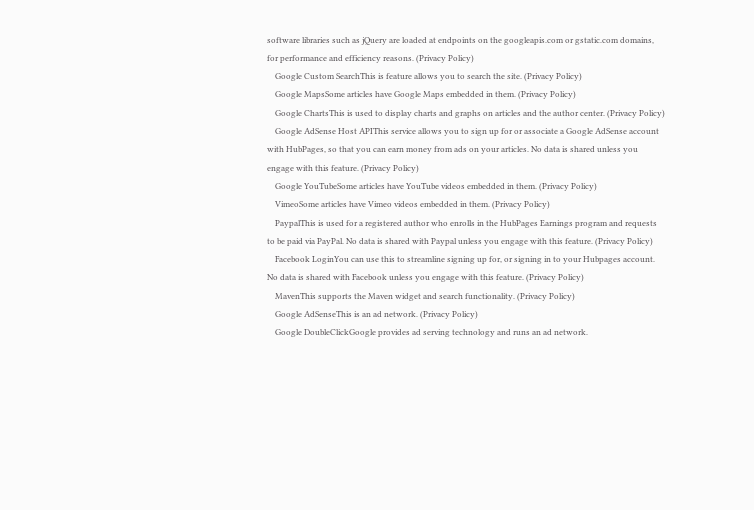software libraries such as jQuery are loaded at endpoints on the googleapis.com or gstatic.com domains, for performance and efficiency reasons. (Privacy Policy)
    Google Custom SearchThis is feature allows you to search the site. (Privacy Policy)
    Google MapsSome articles have Google Maps embedded in them. (Privacy Policy)
    Google ChartsThis is used to display charts and graphs on articles and the author center. (Privacy Policy)
    Google AdSense Host APIThis service allows you to sign up for or associate a Google AdSense account with HubPages, so that you can earn money from ads on your articles. No data is shared unless you engage with this feature. (Privacy Policy)
    Google YouTubeSome articles have YouTube videos embedded in them. (Privacy Policy)
    VimeoSome articles have Vimeo videos embedded in them. (Privacy Policy)
    PaypalThis is used for a registered author who enrolls in the HubPages Earnings program and requests to be paid via PayPal. No data is shared with Paypal unless you engage with this feature. (Privacy Policy)
    Facebook LoginYou can use this to streamline signing up for, or signing in to your Hubpages account. No data is shared with Facebook unless you engage with this feature. (Privacy Policy)
    MavenThis supports the Maven widget and search functionality. (Privacy Policy)
    Google AdSenseThis is an ad network. (Privacy Policy)
    Google DoubleClickGoogle provides ad serving technology and runs an ad network.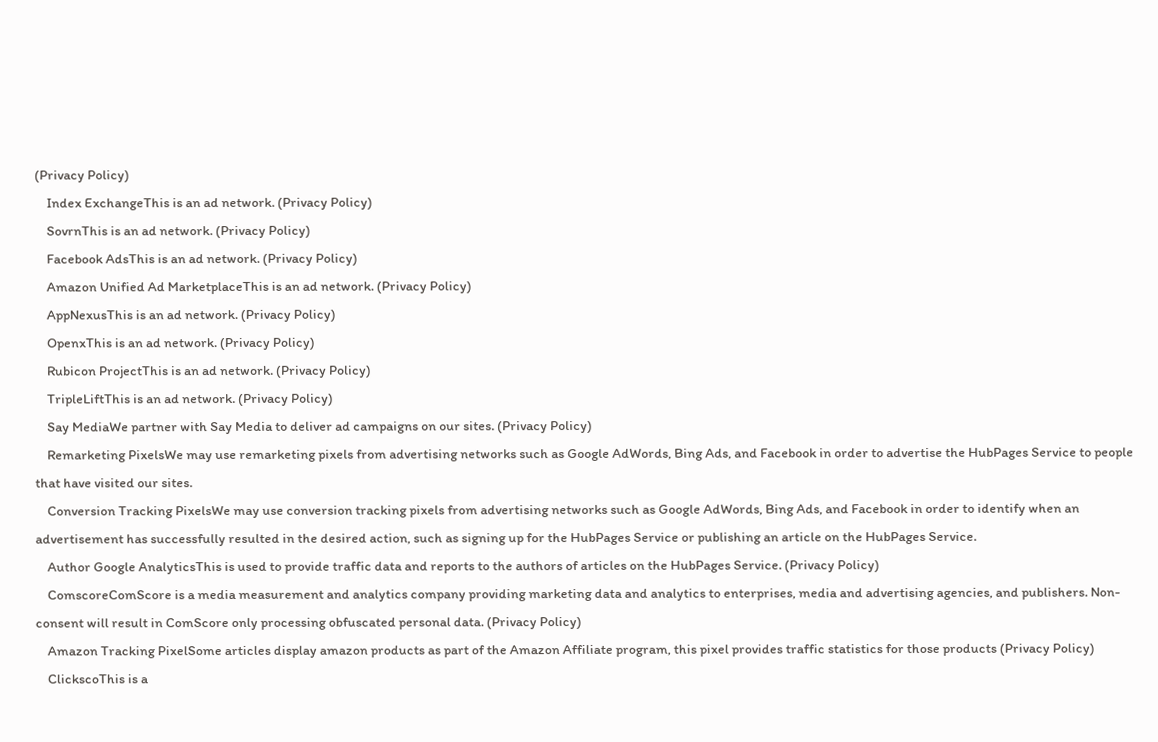(Privacy Policy)
    Index ExchangeThis is an ad network. (Privacy Policy)
    SovrnThis is an ad network. (Privacy Policy)
    Facebook AdsThis is an ad network. (Privacy Policy)
    Amazon Unified Ad MarketplaceThis is an ad network. (Privacy Policy)
    AppNexusThis is an ad network. (Privacy Policy)
    OpenxThis is an ad network. (Privacy Policy)
    Rubicon ProjectThis is an ad network. (Privacy Policy)
    TripleLiftThis is an ad network. (Privacy Policy)
    Say MediaWe partner with Say Media to deliver ad campaigns on our sites. (Privacy Policy)
    Remarketing PixelsWe may use remarketing pixels from advertising networks such as Google AdWords, Bing Ads, and Facebook in order to advertise the HubPages Service to people that have visited our sites.
    Conversion Tracking PixelsWe may use conversion tracking pixels from advertising networks such as Google AdWords, Bing Ads, and Facebook in order to identify when an advertisement has successfully resulted in the desired action, such as signing up for the HubPages Service or publishing an article on the HubPages Service.
    Author Google AnalyticsThis is used to provide traffic data and reports to the authors of articles on the HubPages Service. (Privacy Policy)
    ComscoreComScore is a media measurement and analytics company providing marketing data and analytics to enterprises, media and advertising agencies, and publishers. Non-consent will result in ComScore only processing obfuscated personal data. (Privacy Policy)
    Amazon Tracking PixelSome articles display amazon products as part of the Amazon Affiliate program, this pixel provides traffic statistics for those products (Privacy Policy)
    ClickscoThis is a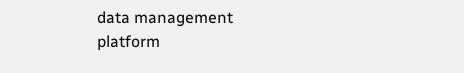data management platform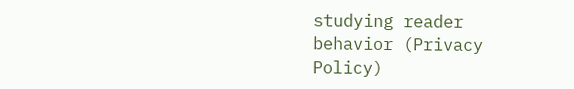studying reader behavior (Privacy Policy)